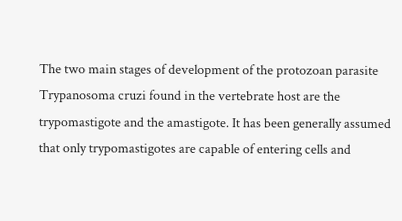The two main stages of development of the protozoan parasite Trypanosoma cruzi found in the vertebrate host are the trypomastigote and the amastigote. It has been generally assumed that only trypomastigotes are capable of entering cells and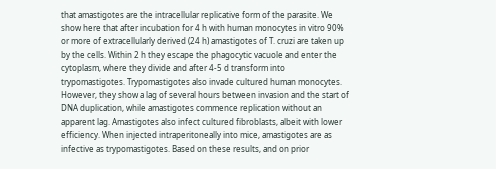that amastigotes are the intracellular replicative form of the parasite. We show here that after incubation for 4 h with human monocytes in vitro 90% or more of extracellularly derived (24 h) amastigotes of T. cruzi are taken up by the cells. Within 2 h they escape the phagocytic vacuole and enter the cytoplasm, where they divide and after 4-5 d transform into trypomastigotes. Trypomastigotes also invade cultured human monocytes. However, they show a lag of several hours between invasion and the start of DNA duplication, while amastigotes commence replication without an apparent lag. Amastigotes also infect cultured fibroblasts, albeit with lower efficiency. When injected intraperitoneally into mice, amastigotes are as infective as trypomastigotes. Based on these results, and on prior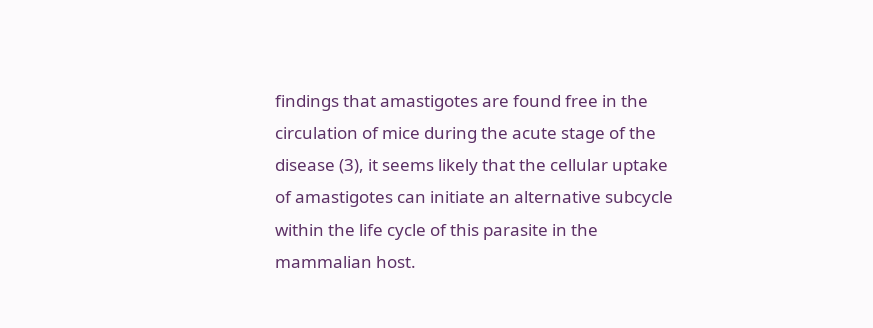findings that amastigotes are found free in the circulation of mice during the acute stage of the disease (3), it seems likely that the cellular uptake of amastigotes can initiate an alternative subcycle within the life cycle of this parasite in the mammalian host.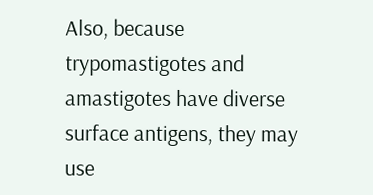Also, because trypomastigotes and amastigotes have diverse surface antigens, they may use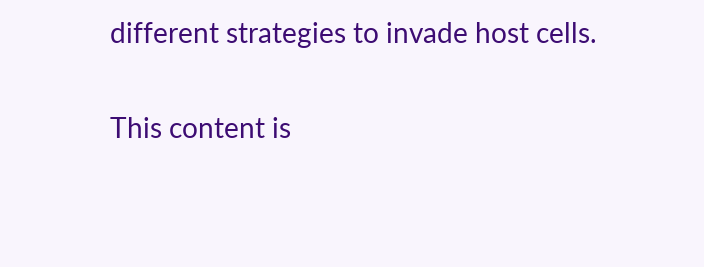different strategies to invade host cells.

This content is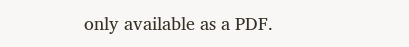only available as a PDF.